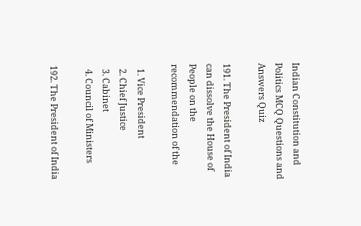Indian Constitution and Politics MCQ Questions and Answers Quiz

191. The President of India can dissolve the House of People on the recommendation of the

  1. Vice President
  2. Chief Justice
  3. Cabinet
  4. Council of Ministers

192. The President of India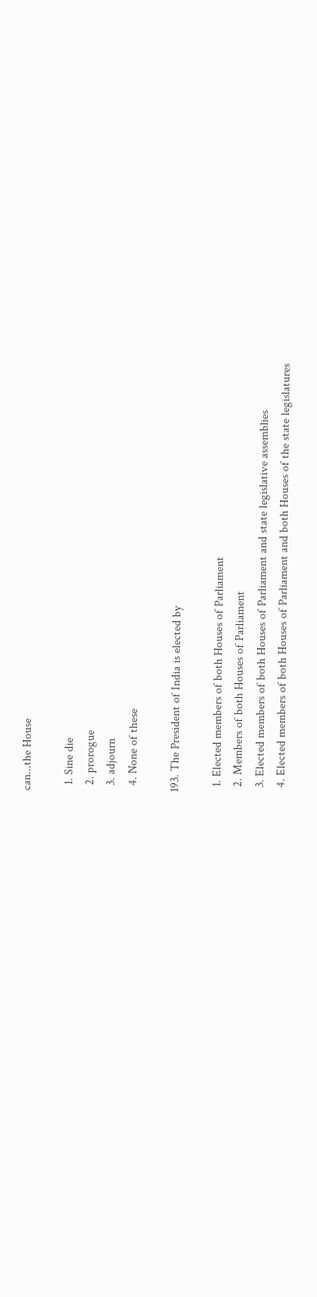can...the House

  1. Sine die
  2. prorogue
  3. adjourn
  4. None of these

193. The President of India is elected by

  1. Elected members of both Houses of Parliament
  2. Members of both Houses of Parliament
  3. Elected members of both Houses of Parliament and state legislative assemblies
  4. Elected members of both Houses of Parliament and both Houses of the state legislatures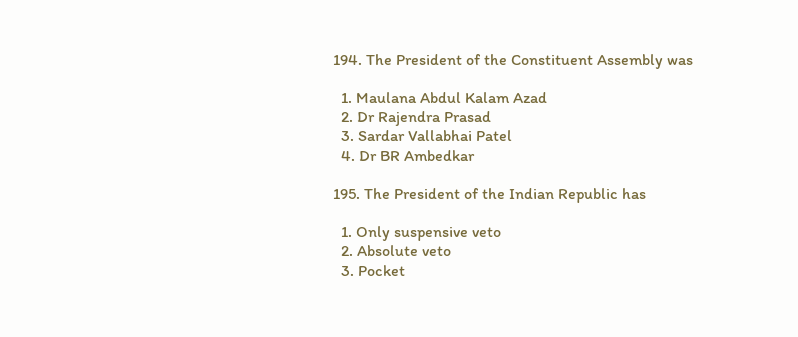194. The President of the Constituent Assembly was

  1. Maulana Abdul Kalam Azad
  2. Dr Rajendra Prasad
  3. Sardar Vallabhai Patel
  4. Dr BR Ambedkar

195. The President of the Indian Republic has

  1. Only suspensive veto
  2. Absolute veto
  3. Pocket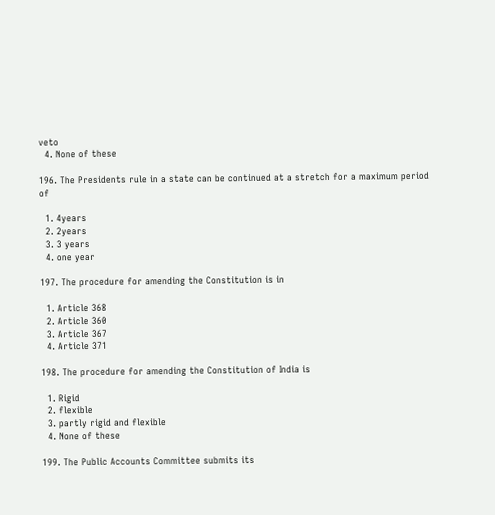veto
  4. None of these

196. The Presidents rule in a state can be continued at a stretch for a maximum period of

  1. 4years
  2. 2years
  3. 3 years
  4. one year

197. The procedure for amending the Constitution is in

  1. Article 368
  2. Article 360
  3. Article 367
  4. Article 371

198. The procedure for amending the Constitution of India is

  1. Rigid
  2. flexible
  3. partly rigid and flexible
  4. None of these

199. The Public Accounts Committee submits its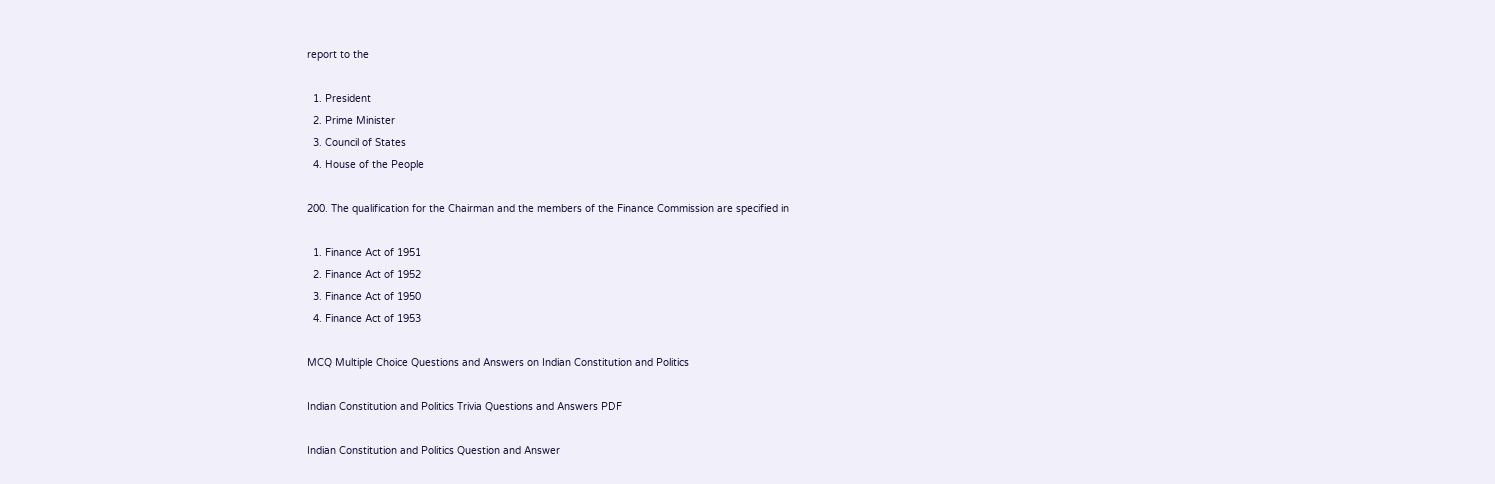report to the

  1. President
  2. Prime Minister
  3. Council of States
  4. House of the People

200. The qualification for the Chairman and the members of the Finance Commission are specified in

  1. Finance Act of 1951
  2. Finance Act of 1952
  3. Finance Act of 1950
  4. Finance Act of 1953

MCQ Multiple Choice Questions and Answers on Indian Constitution and Politics

Indian Constitution and Politics Trivia Questions and Answers PDF

Indian Constitution and Politics Question and Answer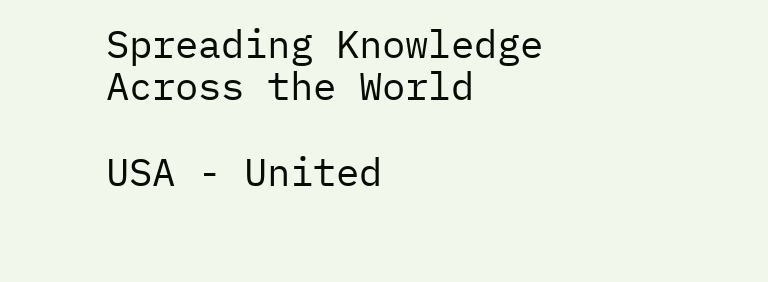Spreading Knowledge Across the World

USA - United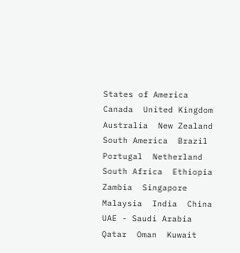States of America  Canada  United Kingdom  Australia  New Zealand  South America  Brazil  Portugal  Netherland  South Africa  Ethiopia  Zambia  Singapore  Malaysia  India  China  UAE - Saudi Arabia  Qatar  Oman  Kuwait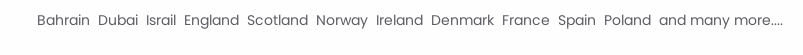Bahrain  Dubai  Israil  England  Scotland  Norway  Ireland  Denmark  France  Spain  Poland  and many more....